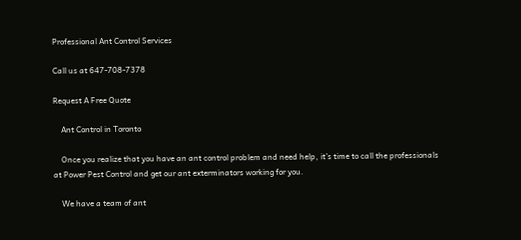Professional Ant Control Services

Call us at 647-708-7378

Request A Free Quote

    Ant Control in Toronto

    Once you realize that you have an ant control problem and need help, it’s time to call the professionals at Power Pest Control and get our ant exterminators working for you.

    We have a team of ant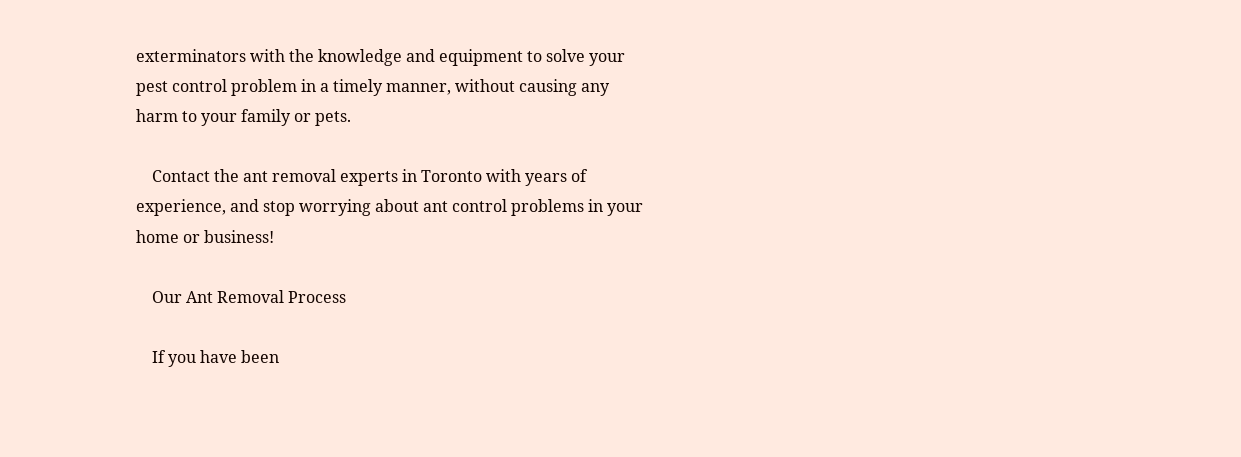exterminators with the knowledge and equipment to solve your pest control problem in a timely manner, without causing any harm to your family or pets.

    Contact the ant removal experts in Toronto with years of experience, and stop worrying about ant control problems in your home or business!

    Our Ant Removal Process

    If you have been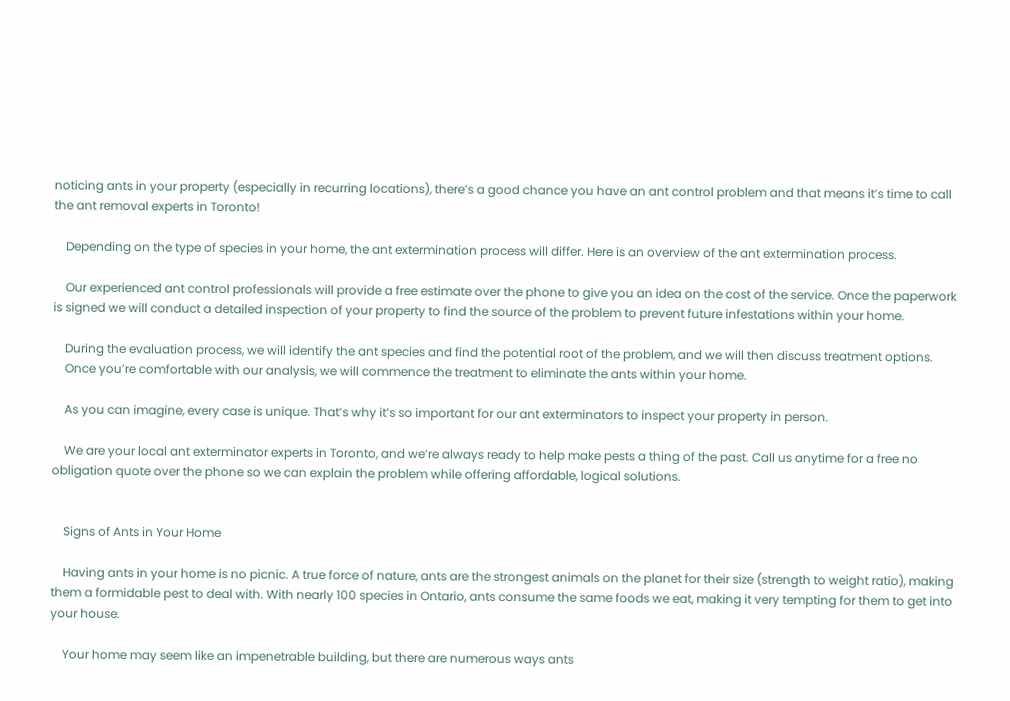noticing ants in your property (especially in recurring locations), there’s a good chance you have an ant control problem and that means it’s time to call the ant removal experts in Toronto!

    Depending on the type of species in your home, the ant extermination process will differ. Here is an overview of the ant extermination process.

    Our experienced ant control professionals will provide a free estimate over the phone to give you an idea on the cost of the service. Once the paperwork is signed we will conduct a detailed inspection of your property to find the source of the problem to prevent future infestations within your home.

    During the evaluation process, we will identify the ant species and find the potential root of the problem, and we will then discuss treatment options.
    Once you’re comfortable with our analysis, we will commence the treatment to eliminate the ants within your home.

    As you can imagine, every case is unique. That’s why it’s so important for our ant exterminators to inspect your property in person.

    We are your local ant exterminator experts in Toronto, and we’re always ready to help make pests a thing of the past. Call us anytime for a free no obligation quote over the phone so we can explain the problem while offering affordable, logical solutions.


    Signs of Ants in Your Home

    Having ants in your home is no picnic. A true force of nature, ants are the strongest animals on the planet for their size (strength to weight ratio), making them a formidable pest to deal with. With nearly 100 species in Ontario, ants consume the same foods we eat, making it very tempting for them to get into your house.

    Your home may seem like an impenetrable building, but there are numerous ways ants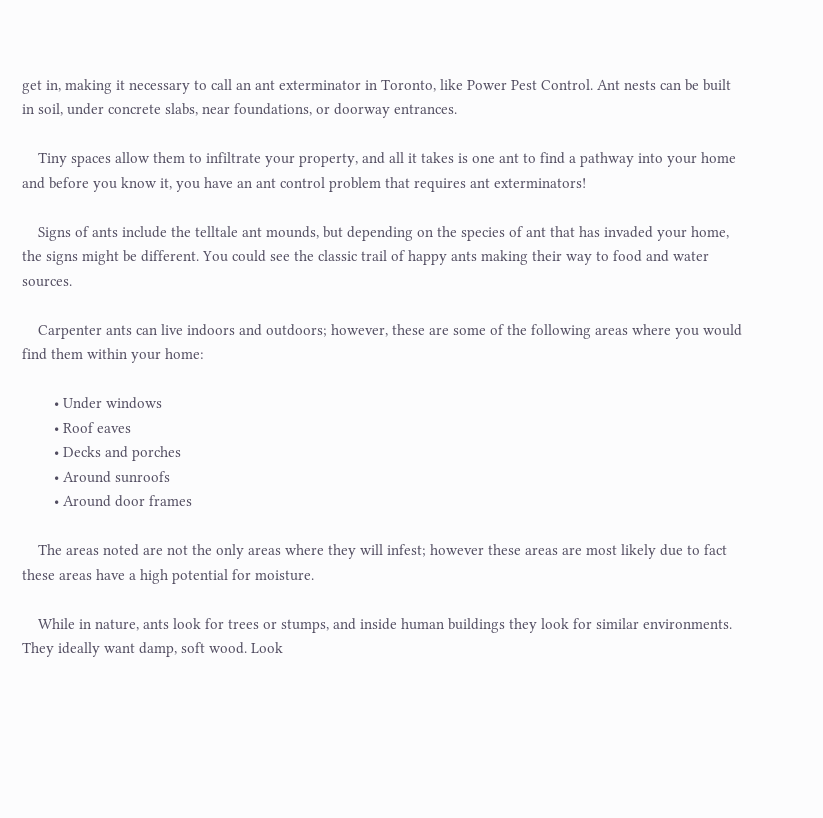get in, making it necessary to call an ant exterminator in Toronto, like Power Pest Control. Ant nests can be built in soil, under concrete slabs, near foundations, or doorway entrances.

    Tiny spaces allow them to infiltrate your property, and all it takes is one ant to find a pathway into your home and before you know it, you have an ant control problem that requires ant exterminators!

    Signs of ants include the telltale ant mounds, but depending on the species of ant that has invaded your home, the signs might be different. You could see the classic trail of happy ants making their way to food and water sources.

    Carpenter ants can live indoors and outdoors; however, these are some of the following areas where you would find them within your home:

        • Under windows
        • Roof eaves
        • Decks and porches
        • Around sunroofs
        • Around door frames

    The areas noted are not the only areas where they will infest; however these areas are most likely due to fact these areas have a high potential for moisture.

    While in nature, ants look for trees or stumps, and inside human buildings they look for similar environments. They ideally want damp, soft wood. Look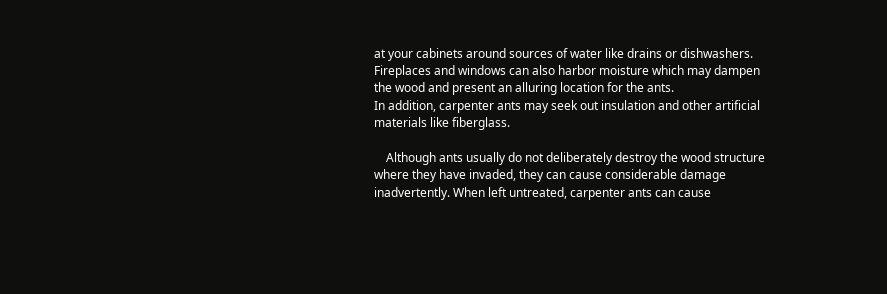at your cabinets around sources of water like drains or dishwashers. Fireplaces and windows can also harbor moisture which may dampen the wood and present an alluring location for the ants.
In addition, carpenter ants may seek out insulation and other artificial materials like fiberglass.

    Although ants usually do not deliberately destroy the wood structure where they have invaded, they can cause considerable damage inadvertently. When left untreated, carpenter ants can cause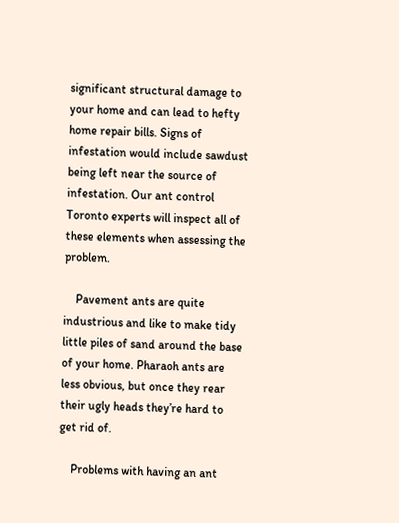significant structural damage to your home and can lead to hefty home repair bills. Signs of infestation would include sawdust being left near the source of infestation. Our ant control Toronto experts will inspect all of these elements when assessing the problem.

    Pavement ants are quite industrious and like to make tidy little piles of sand around the base of your home. Pharaoh ants are less obvious, but once they rear their ugly heads they’re hard to get rid of.

    Problems with having an ant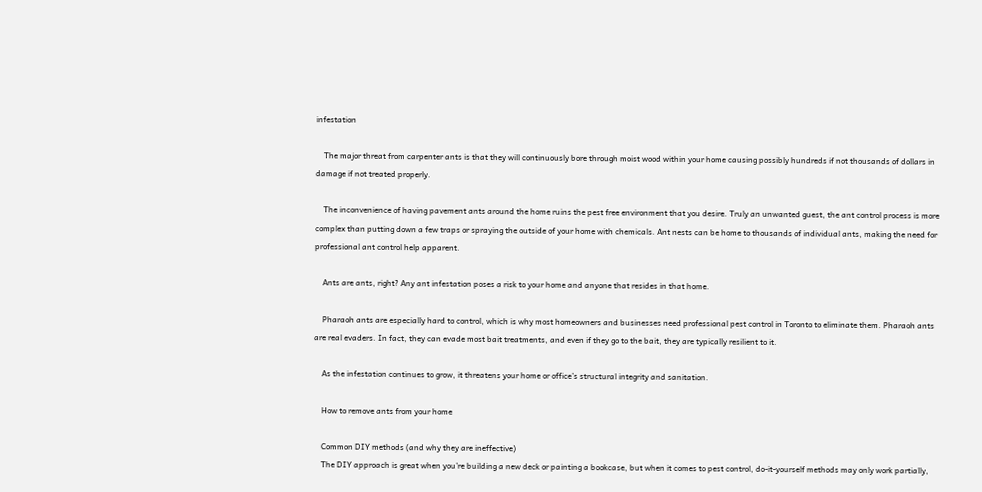infestation

    The major threat from carpenter ants is that they will continuously bore through moist wood within your home causing possibly hundreds if not thousands of dollars in damage if not treated properly.

    The inconvenience of having pavement ants around the home ruins the pest free environment that you desire. Truly an unwanted guest, the ant control process is more complex than putting down a few traps or spraying the outside of your home with chemicals. Ant nests can be home to thousands of individual ants, making the need for professional ant control help apparent.

    Ants are ants, right? Any ant infestation poses a risk to your home and anyone that resides in that home.

    Pharaoh ants are especially hard to control, which is why most homeowners and businesses need professional pest control in Toronto to eliminate them. Pharaoh ants are real evaders. In fact, they can evade most bait treatments, and even if they go to the bait, they are typically resilient to it.

    As the infestation continues to grow, it threatens your home or office’s structural integrity and sanitation.

    How to remove ants from your home

    Common DIY methods (and why they are ineffective)
    The DIY approach is great when you’re building a new deck or painting a bookcase, but when it comes to pest control, do-it-yourself methods may only work partially,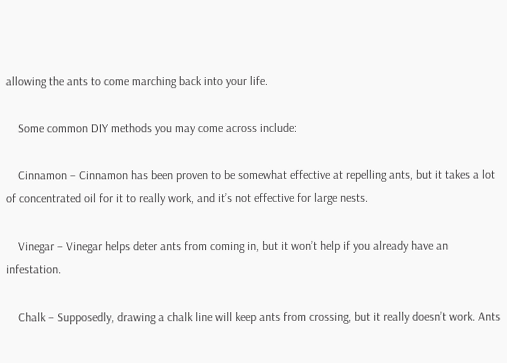allowing the ants to come marching back into your life.

    Some common DIY methods you may come across include:

    Cinnamon – Cinnamon has been proven to be somewhat effective at repelling ants, but it takes a lot of concentrated oil for it to really work, and it’s not effective for large nests.

    Vinegar – Vinegar helps deter ants from coming in, but it won’t help if you already have an infestation.

    Chalk – Supposedly, drawing a chalk line will keep ants from crossing, but it really doesn’t work. Ants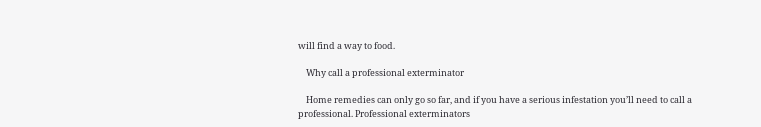will find a way to food.

    Why call a professional exterminator

    Home remedies can only go so far, and if you have a serious infestation you’ll need to call a professional. Professional exterminators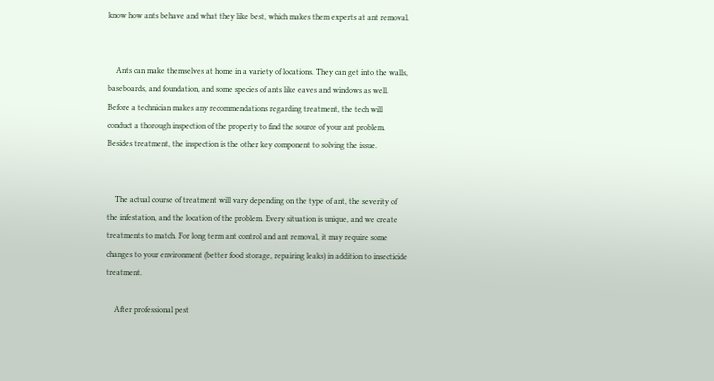know how ants behave and what they like best, which makes them experts at ant removal.


    Ants can make themselves at home in a variety of locations. They can get into the walls, baseboards, and foundation, and some species of ants like eaves and windows as well. Before a technician makes any recommendations regarding treatment, the tech will conduct a thorough inspection of the property to find the source of your ant problem. Besides treatment, the inspection is the other key component to solving the issue.


    The actual course of treatment will vary depending on the type of ant, the severity of the infestation, and the location of the problem. Every situation is unique, and we create treatments to match. For long term ant control and ant removal, it may require some changes to your environment (better food storage, repairing leaks) in addition to insecticide treatment.

    After professional pest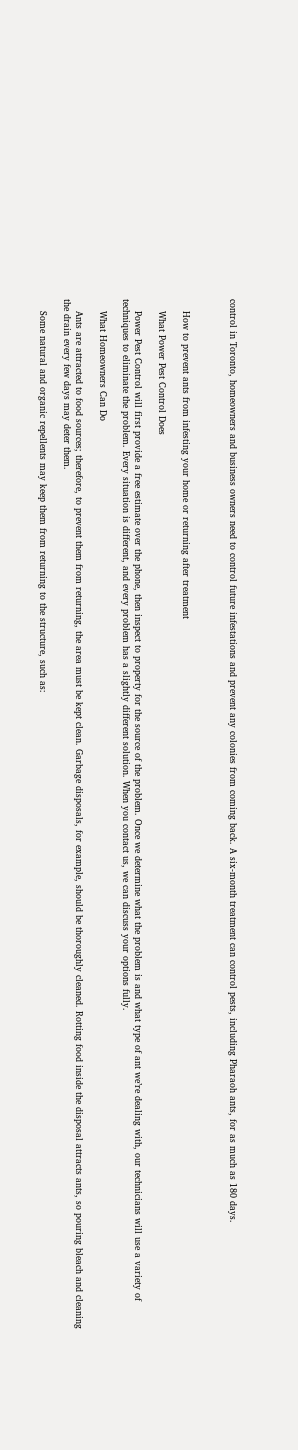control in Toronto, homeowners and business owners need to control future infestations and prevent any colonies from coming back. A six-month treatment can control pests, including Pharaoh ants, for as much as 180 days.



    How to prevent ants from infesting your home or returning after treatment

    What Power Pest Control Does

    Power Pest Control will first provide a free estimate over the phone, then inspect to property for the source of the problem. Once we determine what the problem is and what type of ant we’re dealing with, our technicians will use a variety of techniques to eliminate the problem. Every situation is different, and every problem has a slightly different solution. When you contact us, we can discuss your options fully.

    What Homeowners Can Do

    Ants are attracted to food sources; therefore, to prevent them from returning, the area must be kept clean. Garbage disposals, for example, should be thoroughly cleaned. Rotting food inside the disposal attracts ants, so pouring bleach and cleaning the drain every few days may deter them.

    Some natural and organic repellents may keep them from returning to the structure, such as: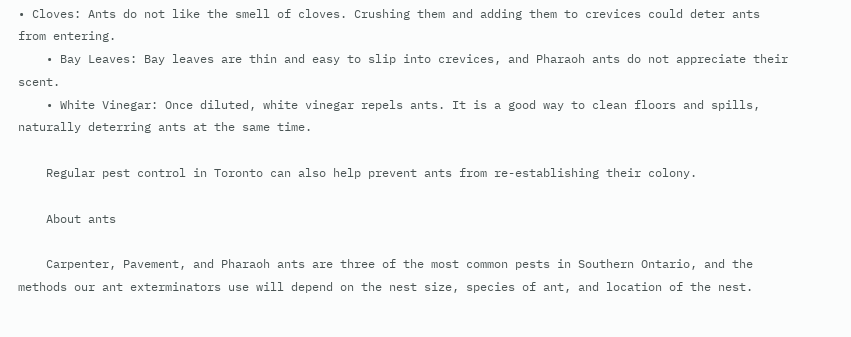• Cloves: Ants do not like the smell of cloves. Crushing them and adding them to crevices could deter ants from entering.
    • Bay Leaves: Bay leaves are thin and easy to slip into crevices, and Pharaoh ants do not appreciate their scent.
    • White Vinegar: Once diluted, white vinegar repels ants. It is a good way to clean floors and spills, naturally deterring ants at the same time.

    Regular pest control in Toronto can also help prevent ants from re-establishing their colony.

    About ants

    Carpenter, Pavement, and Pharaoh ants are three of the most common pests in Southern Ontario, and the methods our ant exterminators use will depend on the nest size, species of ant, and location of the nest.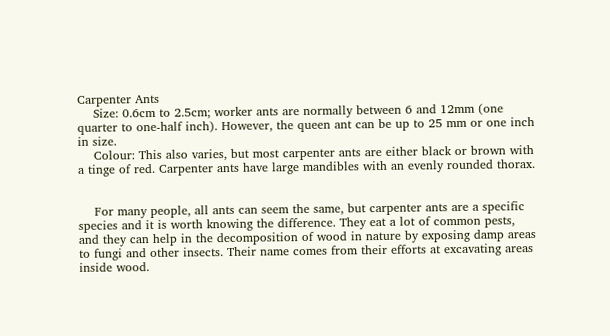Carpenter Ants
    Size: 0.6cm to 2.5cm; worker ants are normally between 6 and 12mm (one quarter to one-half inch). However, the queen ant can be up to 25 mm or one inch in size.
    Colour: This also varies, but most carpenter ants are either black or brown with a tinge of red. Carpenter ants have large mandibles with an evenly rounded thorax.


    For many people, all ants can seem the same, but carpenter ants are a specific species and it is worth knowing the difference. They eat a lot of common pests, and they can help in the decomposition of wood in nature by exposing damp areas to fungi and other insects. Their name comes from their efforts at excavating areas inside wood.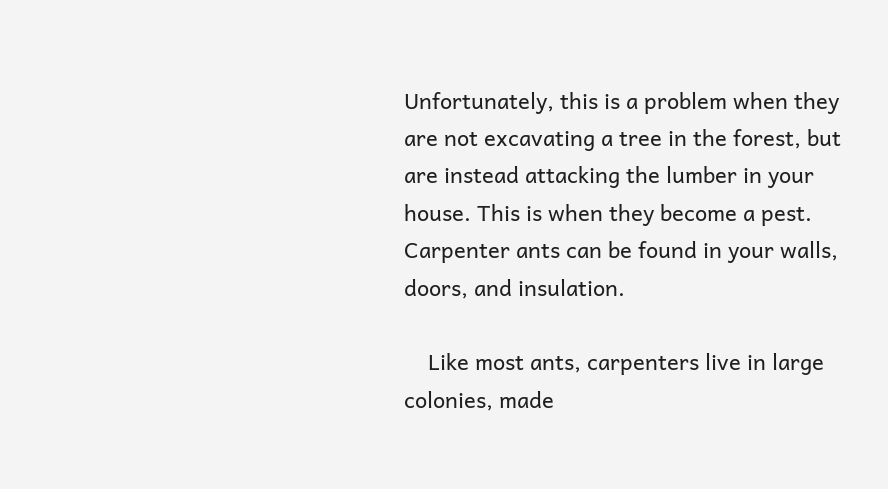Unfortunately, this is a problem when they are not excavating a tree in the forest, but are instead attacking the lumber in your house. This is when they become a pest. Carpenter ants can be found in your walls, doors, and insulation.

    Like most ants, carpenters live in large colonies, made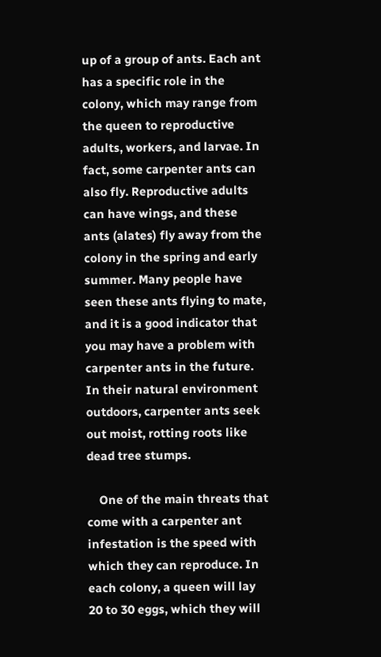up of a group of ants. Each ant has a specific role in the colony, which may range from the queen to reproductive adults, workers, and larvae. In fact, some carpenter ants can also fly. Reproductive adults can have wings, and these ants (alates) fly away from the colony in the spring and early summer. Many people have seen these ants flying to mate, and it is a good indicator that you may have a problem with carpenter ants in the future. In their natural environment outdoors, carpenter ants seek out moist, rotting roots like dead tree stumps.

    One of the main threats that come with a carpenter ant infestation is the speed with which they can reproduce. In each colony, a queen will lay 20 to 30 eggs, which they will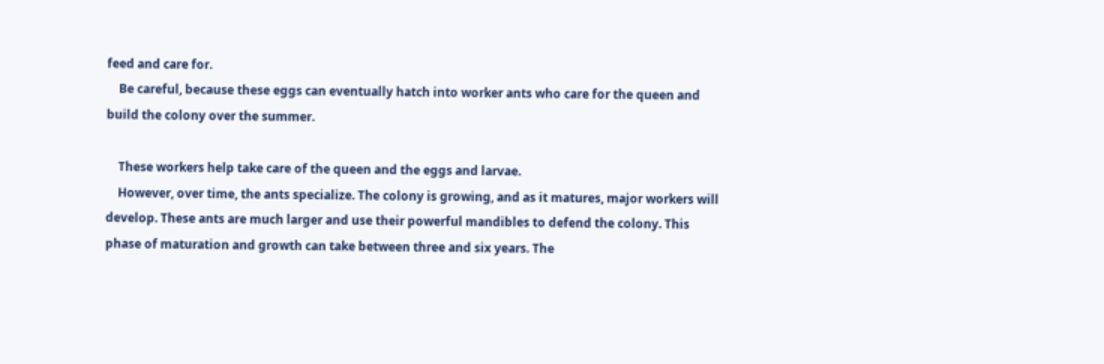feed and care for.
    Be careful, because these eggs can eventually hatch into worker ants who care for the queen and build the colony over the summer.

    These workers help take care of the queen and the eggs and larvae.
    However, over time, the ants specialize. The colony is growing, and as it matures, major workers will develop. These ants are much larger and use their powerful mandibles to defend the colony. This phase of maturation and growth can take between three and six years. The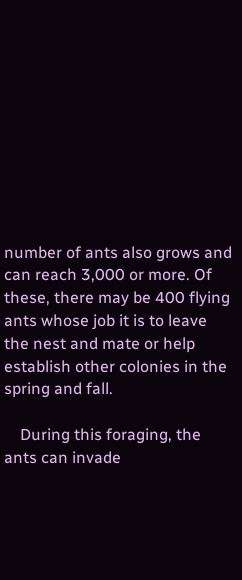number of ants also grows and can reach 3,000 or more. Of these, there may be 400 flying ants whose job it is to leave the nest and mate or help establish other colonies in the spring and fall.

    During this foraging, the ants can invade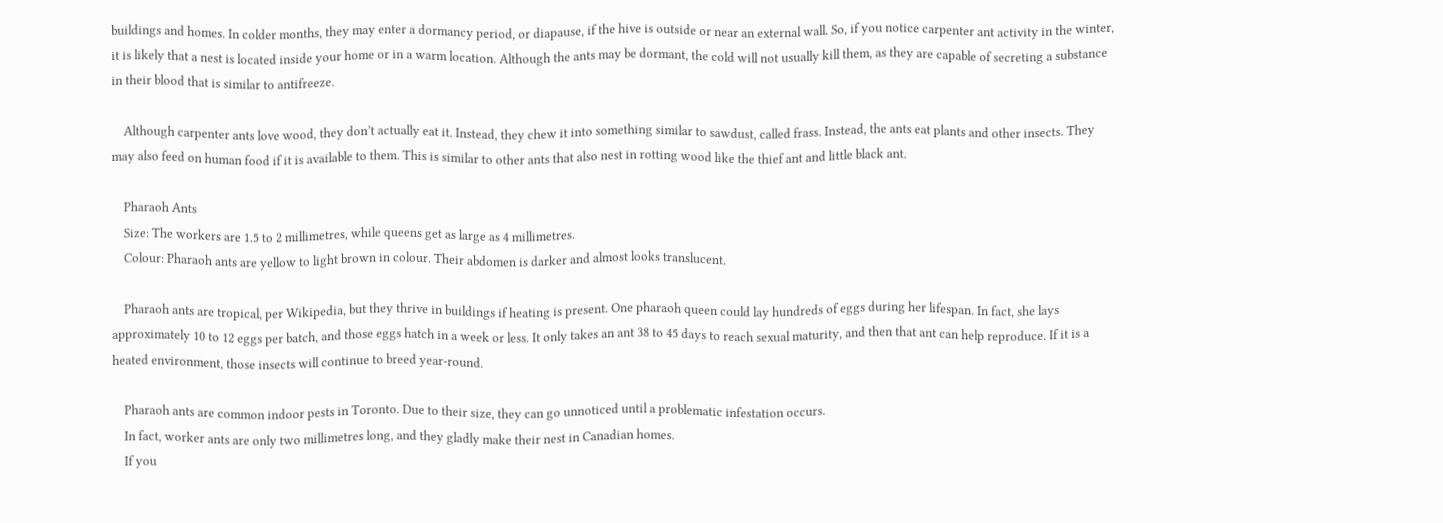buildings and homes. In colder months, they may enter a dormancy period, or diapause, if the hive is outside or near an external wall. So, if you notice carpenter ant activity in the winter, it is likely that a nest is located inside your home or in a warm location. Although the ants may be dormant, the cold will not usually kill them, as they are capable of secreting a substance in their blood that is similar to antifreeze.

    Although carpenter ants love wood, they don’t actually eat it. Instead, they chew it into something similar to sawdust, called frass. Instead, the ants eat plants and other insects. They may also feed on human food if it is available to them. This is similar to other ants that also nest in rotting wood like the thief ant and little black ant.

    Pharaoh Ants
    Size: The workers are 1.5 to 2 millimetres, while queens get as large as 4 millimetres.
    Colour: Pharaoh ants are yellow to light brown in colour. Their abdomen is darker and almost looks translucent.

    Pharaoh ants are tropical, per Wikipedia, but they thrive in buildings if heating is present. One pharaoh queen could lay hundreds of eggs during her lifespan. In fact, she lays approximately 10 to 12 eggs per batch, and those eggs hatch in a week or less. It only takes an ant 38 to 45 days to reach sexual maturity, and then that ant can help reproduce. If it is a heated environment, those insects will continue to breed year-round.

    Pharaoh ants are common indoor pests in Toronto. Due to their size, they can go unnoticed until a problematic infestation occurs.
    In fact, worker ants are only two millimetres long, and they gladly make their nest in Canadian homes.
    If you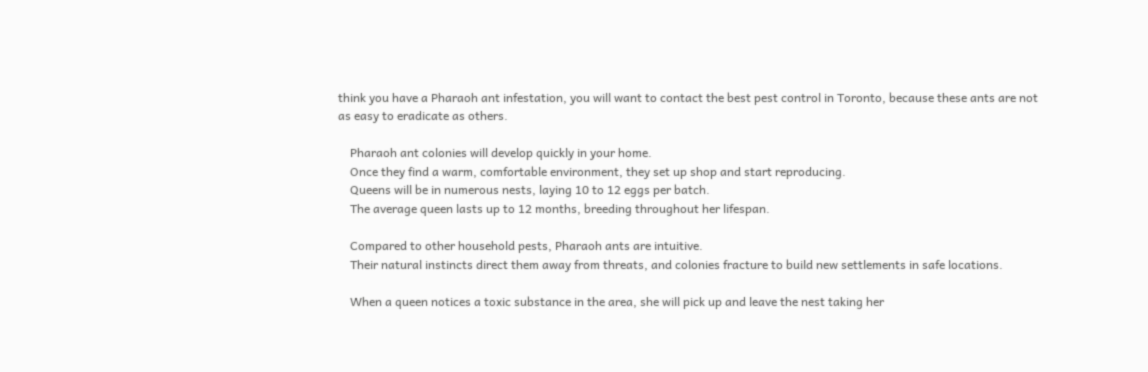think you have a Pharaoh ant infestation, you will want to contact the best pest control in Toronto, because these ants are not as easy to eradicate as others.

    Pharaoh ant colonies will develop quickly in your home.
    Once they find a warm, comfortable environment, they set up shop and start reproducing.
    Queens will be in numerous nests, laying 10 to 12 eggs per batch.
    The average queen lasts up to 12 months, breeding throughout her lifespan.

    Compared to other household pests, Pharaoh ants are intuitive.
    Their natural instincts direct them away from threats, and colonies fracture to build new settlements in safe locations.

    When a queen notices a toxic substance in the area, she will pick up and leave the nest taking her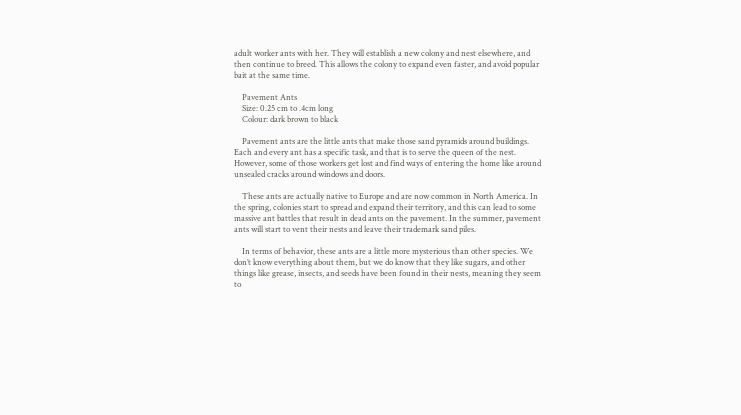adult worker ants with her. They will establish a new colony and nest elsewhere, and then continue to breed. This allows the colony to expand even faster, and avoid popular bait at the same time.

    Pavement Ants
    Size: 0.25 cm to .4cm long
    Colour: dark brown to black

    Pavement ants are the little ants that make those sand pyramids around buildings. Each and every ant has a specific task, and that is to serve the queen of the nest. However, some of those workers get lost and find ways of entering the home like around unsealed cracks around windows and doors.

    These ants are actually native to Europe and are now common in North America. In the spring, colonies start to spread and expand their territory, and this can lead to some massive ant battles that result in dead ants on the pavement. In the summer, pavement ants will start to vent their nests and leave their trademark sand piles.

    In terms of behavior, these ants are a little more mysterious than other species. We don’t know everything about them, but we do know that they like sugars, and other things like grease, insects, and seeds have been found in their nests, meaning they seem to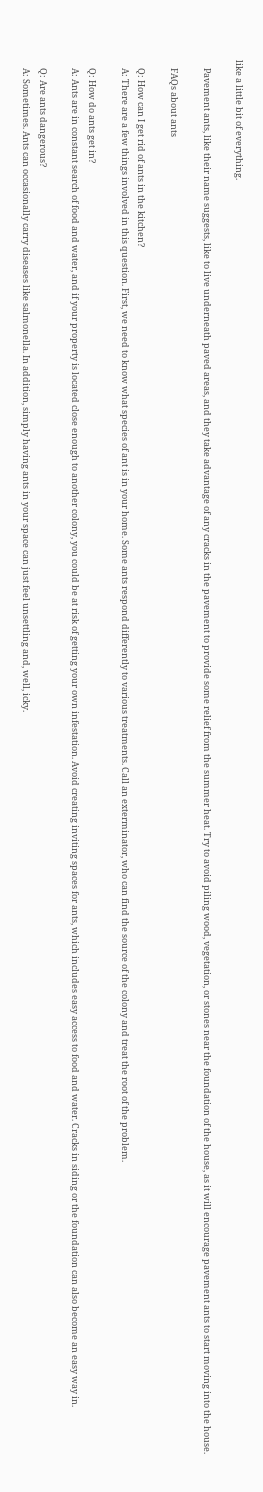like a little bit of everything.

    Pavement ants, like their name suggests, like to live underneath paved areas, and they take advantage of any cracks in the pavement to provide some relief from the summer heat. Try to avoid piling wood, vegetation, or stones near the foundation of the house, as it will encourage pavement ants to start moving into the house.

    FAQs about ants

    Q: How can I get rid of ants in the kitchen?
    A: There are a few things involved in this question. First, we need to know what species of ant is in your home. Some ants respond differently to various treatments. Call an exterminator, who can find the source of the colony and treat the root of the problem.

    Q: How do ants get in?
    A: Ants are in constant search of food and water, and if your property is located close enough to another colony, you could be at risk of getting your own infestation. Avoid creating inviting spaces for ants, which includes easy access to food and water. Cracks in siding or the foundation can also become an easy way in.

    Q: Are ants dangerous?
    A: Sometimes. Ants can occasionally carry diseases like salmonella. In addition, simply having ants in your space can just feel unsettling and, well, icky.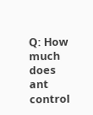Q: How much does ant control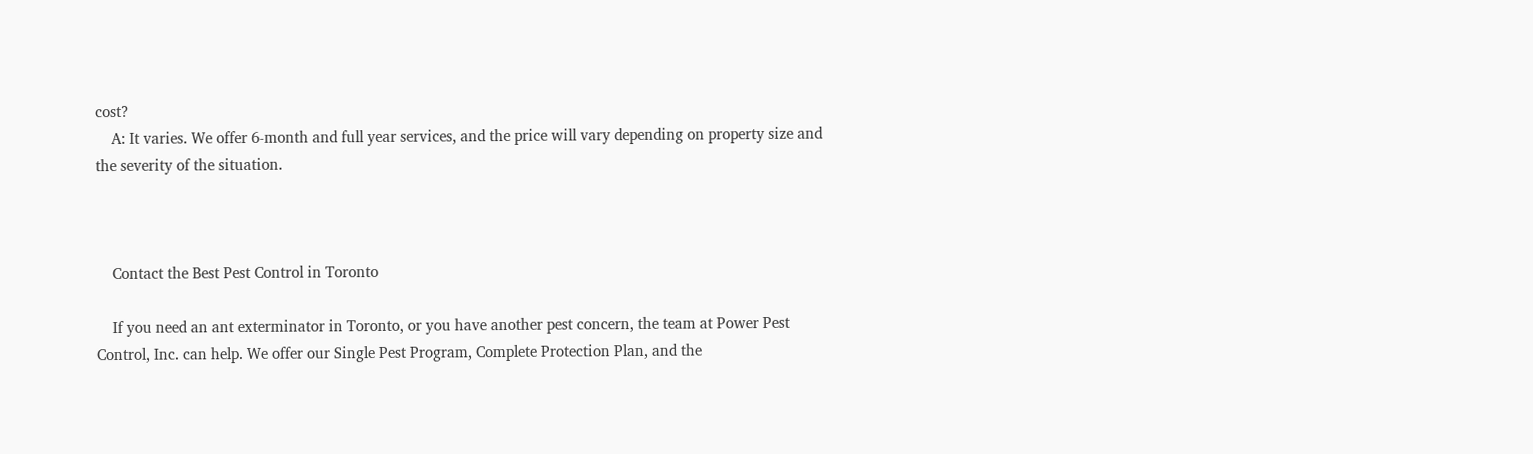cost?
    A: It varies. We offer 6-month and full year services, and the price will vary depending on property size and the severity of the situation.



    Contact the Best Pest Control in Toronto

    If you need an ant exterminator in Toronto, or you have another pest concern, the team at Power Pest Control, Inc. can help. We offer our Single Pest Program, Complete Protection Plan, and the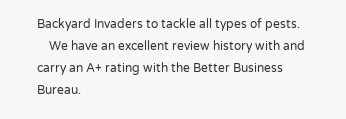Backyard Invaders to tackle all types of pests.
    We have an excellent review history with and carry an A+ rating with the Better Business Bureau.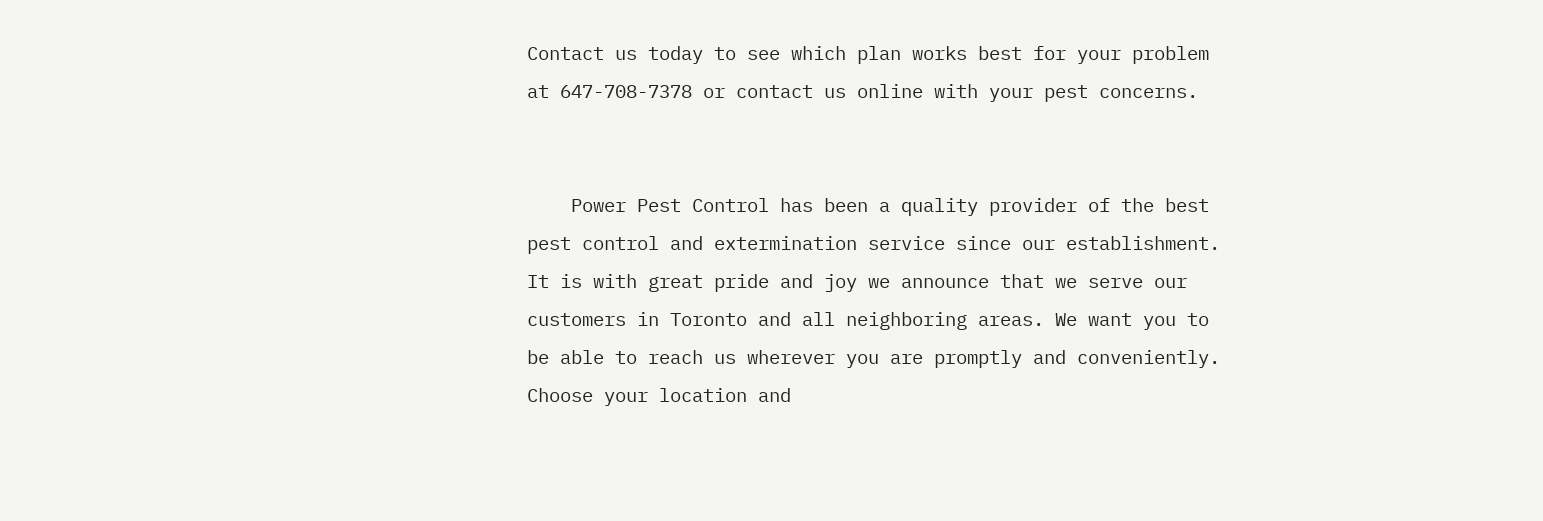Contact us today to see which plan works best for your problem at 647-708-7378 or contact us online with your pest concerns.


    Power Pest Control has been a quality provider of the best pest control and extermination service since our establishment. It is with great pride and joy we announce that we serve our customers in Toronto and all neighboring areas. We want you to be able to reach us wherever you are promptly and conveniently. Choose your location and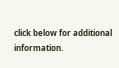click below for additional information.